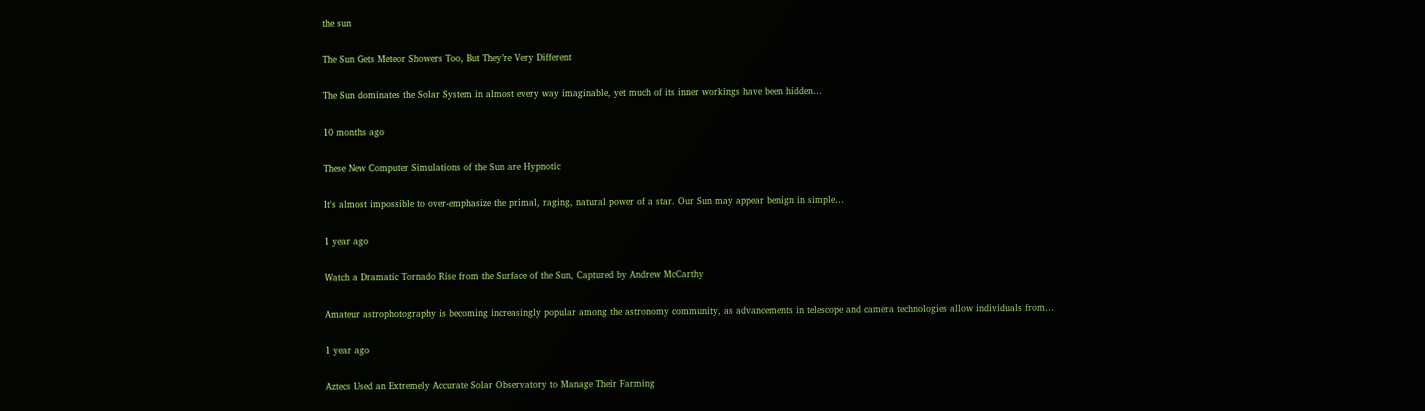the sun

The Sun Gets Meteor Showers Too, But They’re Very Different

The Sun dominates the Solar System in almost every way imaginable, yet much of its inner workings have been hidden…

10 months ago

These New Computer Simulations of the Sun are Hypnotic

It's almost impossible to over-emphasize the primal, raging, natural power of a star. Our Sun may appear benign in simple…

1 year ago

Watch a Dramatic Tornado Rise from the Surface of the Sun, Captured by Andrew McCarthy

Amateur astrophotography is becoming increasingly popular among the astronomy community, as advancements in telescope and camera technologies allow individuals from…

1 year ago

Aztecs Used an Extremely Accurate Solar Observatory to Manage Their Farming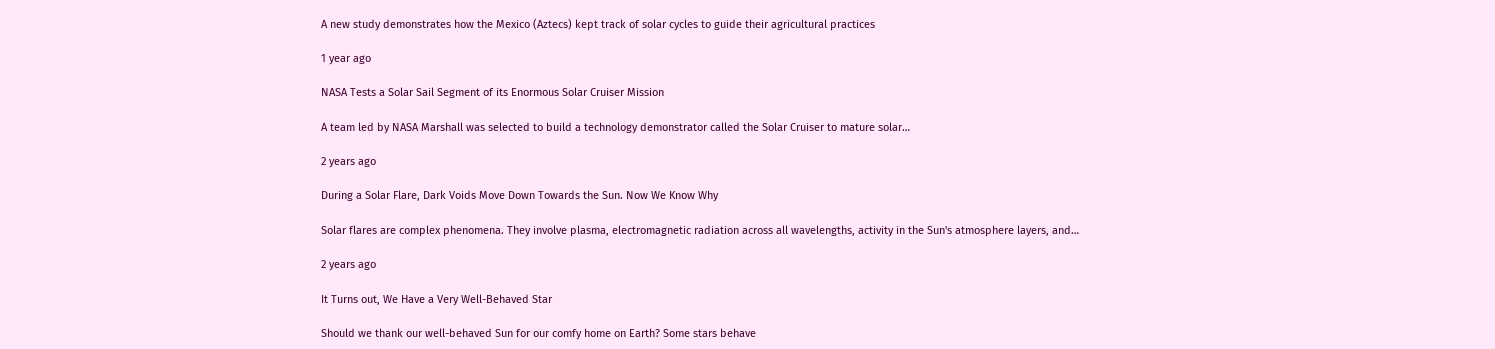A new study demonstrates how the Mexico (Aztecs) kept track of solar cycles to guide their agricultural practices

1 year ago

NASA Tests a Solar Sail Segment of its Enormous Solar Cruiser Mission

A team led by NASA Marshall was selected to build a technology demonstrator called the Solar Cruiser to mature solar…

2 years ago

During a Solar Flare, Dark Voids Move Down Towards the Sun. Now We Know Why

Solar flares are complex phenomena. They involve plasma, electromagnetic radiation across all wavelengths, activity in the Sun's atmosphere layers, and…

2 years ago

It Turns out, We Have a Very Well-Behaved Star

Should we thank our well-behaved Sun for our comfy home on Earth? Some stars behave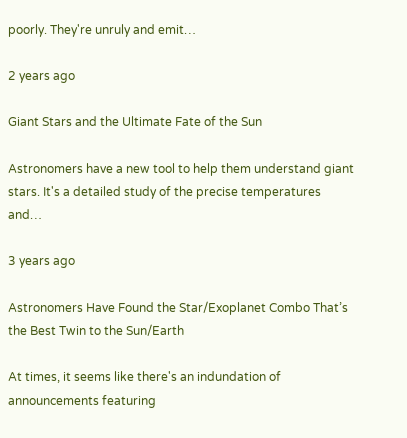poorly. They're unruly and emit…

2 years ago

Giant Stars and the Ultimate Fate of the Sun

Astronomers have a new tool to help them understand giant stars. It's a detailed study of the precise temperatures and…

3 years ago

Astronomers Have Found the Star/Exoplanet Combo That’s the Best Twin to the Sun/Earth

At times, it seems like there's an indundation of announcements featuring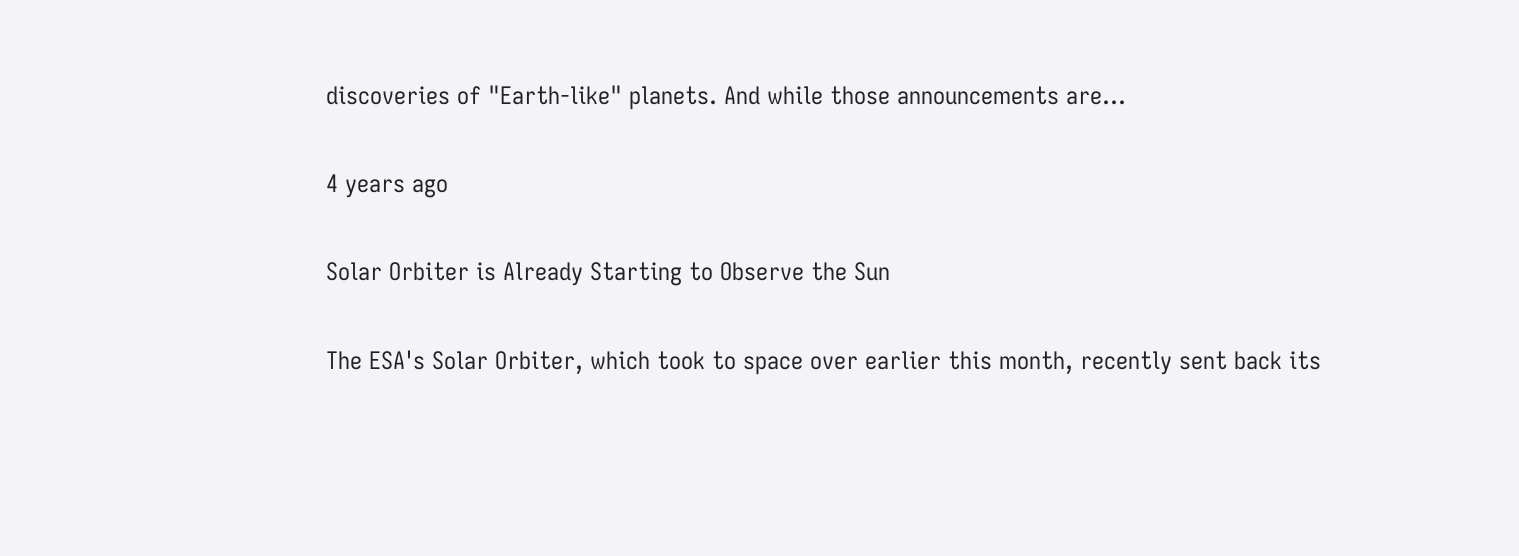discoveries of "Earth-like" planets. And while those announcements are…

4 years ago

Solar Orbiter is Already Starting to Observe the Sun

The ESA's Solar Orbiter, which took to space over earlier this month, recently sent back its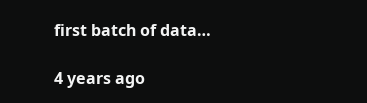first batch of data…

4 years ago